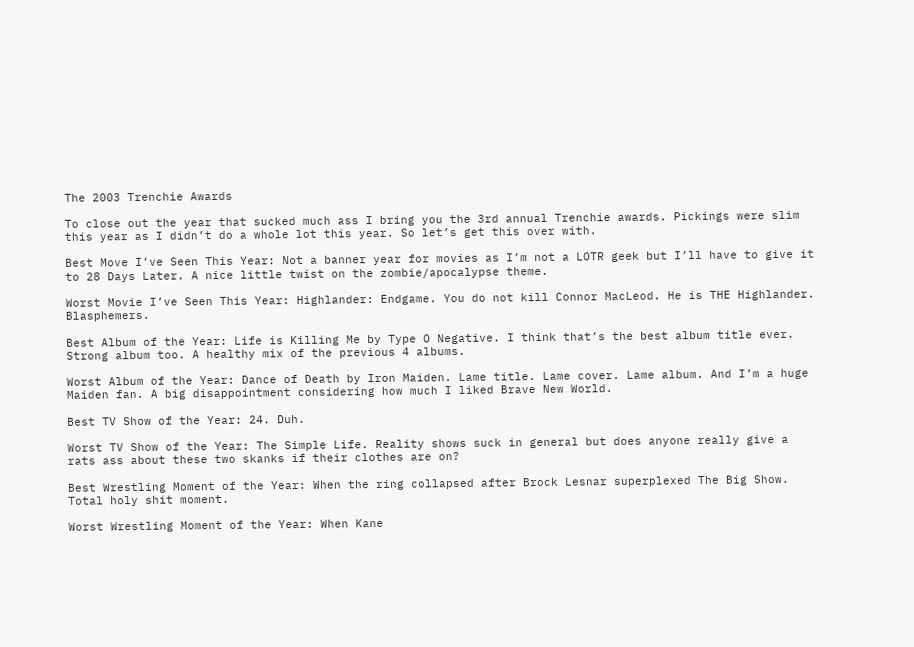The 2003 Trenchie Awards

To close out the year that sucked much ass I bring you the 3rd annual Trenchie awards. Pickings were slim this year as I didn’t do a whole lot this year. So let’s get this over with.

Best Move I’ve Seen This Year: Not a banner year for movies as I’m not a LOTR geek but I’ll have to give it to 28 Days Later. A nice little twist on the zombie/apocalypse theme.

Worst Movie I’ve Seen This Year: Highlander: Endgame. You do not kill Connor MacLeod. He is THE Highlander. Blasphemers.

Best Album of the Year: Life is Killing Me by Type O Negative. I think that’s the best album title ever. Strong album too. A healthy mix of the previous 4 albums.

Worst Album of the Year: Dance of Death by Iron Maiden. Lame title. Lame cover. Lame album. And I’m a huge Maiden fan. A big disappointment considering how much I liked Brave New World.

Best TV Show of the Year: 24. Duh.

Worst TV Show of the Year: The Simple Life. Reality shows suck in general but does anyone really give a rats ass about these two skanks if their clothes are on?

Best Wrestling Moment of the Year: When the ring collapsed after Brock Lesnar superplexed The Big Show. Total holy shit moment.

Worst Wrestling Moment of the Year: When Kane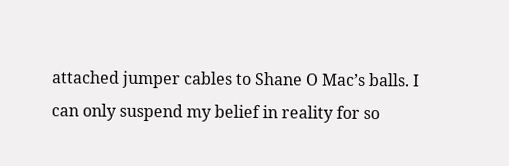attached jumper cables to Shane O Mac’s balls. I can only suspend my belief in reality for so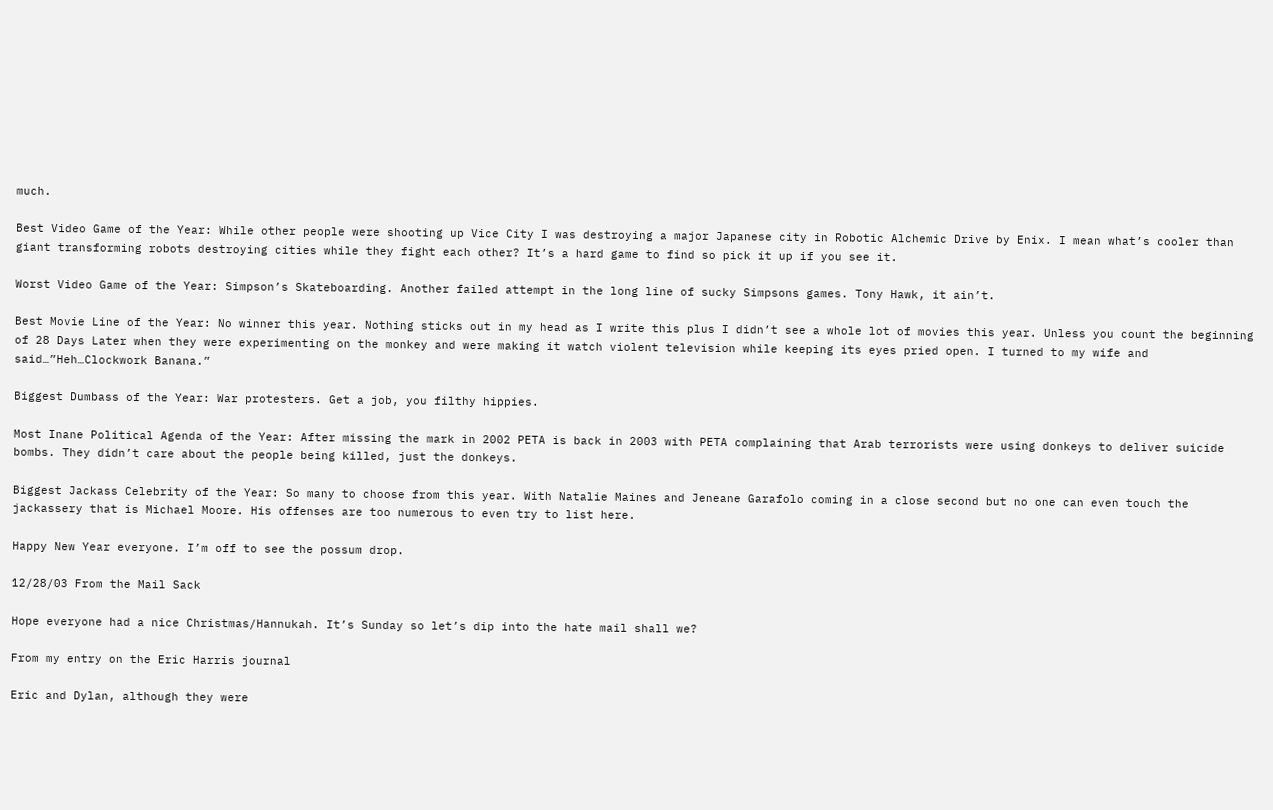much.

Best Video Game of the Year: While other people were shooting up Vice City I was destroying a major Japanese city in Robotic Alchemic Drive by Enix. I mean what’s cooler than giant transforming robots destroying cities while they fight each other? It’s a hard game to find so pick it up if you see it.

Worst Video Game of the Year: Simpson’s Skateboarding. Another failed attempt in the long line of sucky Simpsons games. Tony Hawk, it ain’t.

Best Movie Line of the Year: No winner this year. Nothing sticks out in my head as I write this plus I didn’t see a whole lot of movies this year. Unless you count the beginning of 28 Days Later when they were experimenting on the monkey and were making it watch violent television while keeping its eyes pried open. I turned to my wife and said…”Heh…Clockwork Banana.”

Biggest Dumbass of the Year: War protesters. Get a job, you filthy hippies.

Most Inane Political Agenda of the Year: After missing the mark in 2002 PETA is back in 2003 with PETA complaining that Arab terrorists were using donkeys to deliver suicide bombs. They didn’t care about the people being killed, just the donkeys.

Biggest Jackass Celebrity of the Year: So many to choose from this year. With Natalie Maines and Jeneane Garafolo coming in a close second but no one can even touch the jackassery that is Michael Moore. His offenses are too numerous to even try to list here.

Happy New Year everyone. I’m off to see the possum drop.

12/28/03 From the Mail Sack

Hope everyone had a nice Christmas/Hannukah. It’s Sunday so let’s dip into the hate mail shall we?

From my entry on the Eric Harris journal

Eric and Dylan, although they were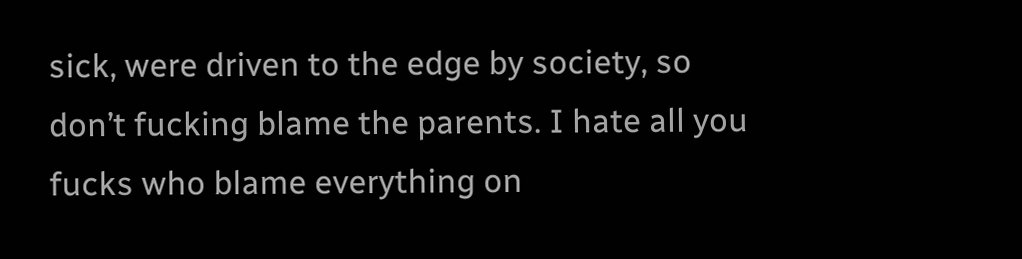sick, were driven to the edge by society, so don’t fucking blame the parents. I hate all you fucks who blame everything on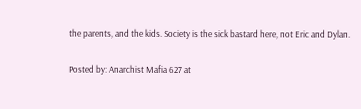the parents, and the kids. Society is the sick bastard here, not Eric and Dylan.

Posted by: Anarchist Mafia 627 at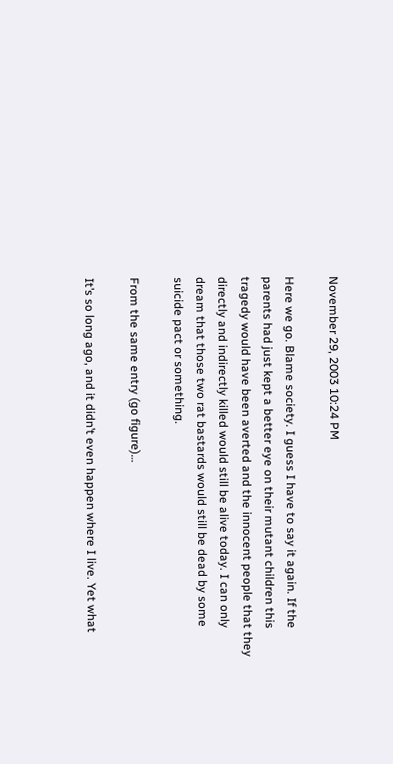November 29, 2003 10:24 PM

Here we go. Blame society. I guess I have to say it again. If the parents had just kept a better eye on their mutant children this tragedy would have been averted and the innocent people that they directly and indirectly killed would still be alive today. I can only dream that those two rat bastards would still be dead by some suicide pact or something.

From the same entry (go figure)…

It’s so long ago, and it didn’t even happen where I live. Yet what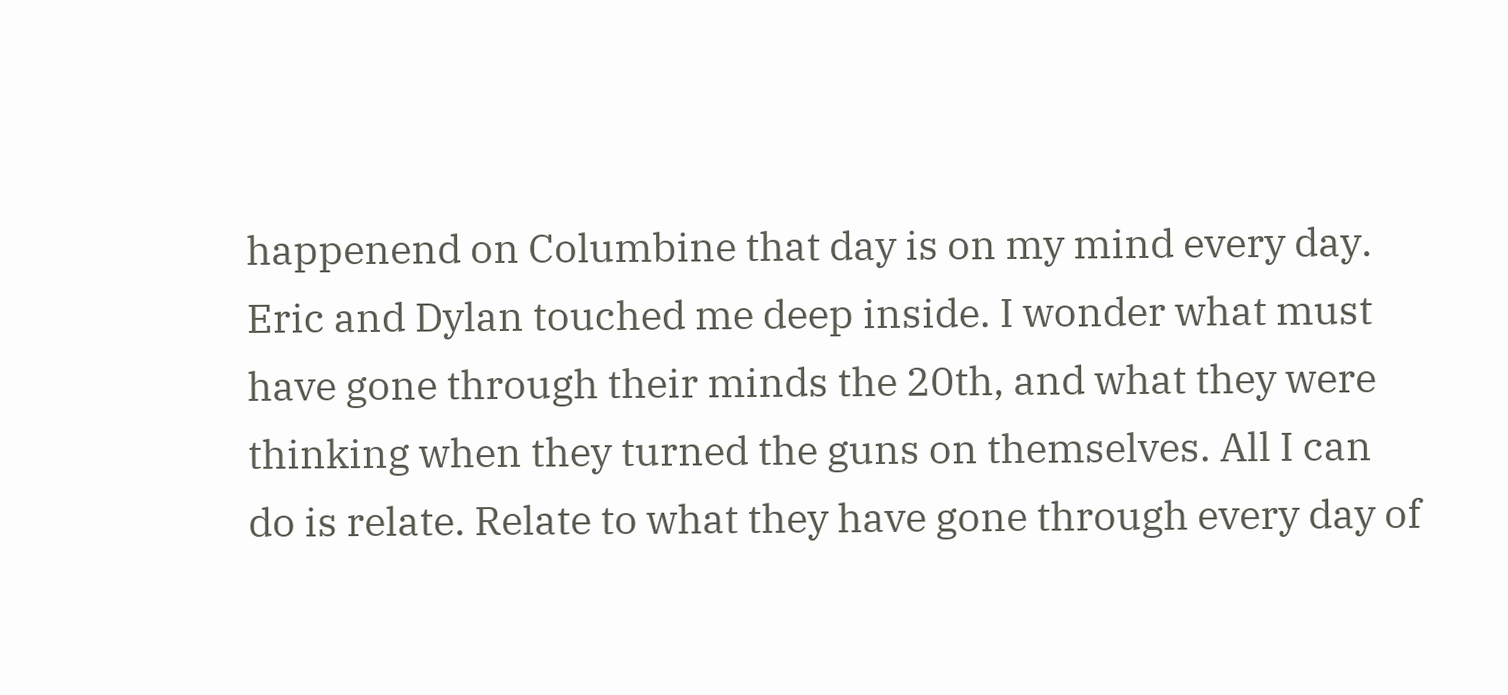happenend on Columbine that day is on my mind every day. Eric and Dylan touched me deep inside. I wonder what must have gone through their minds the 20th, and what they were thinking when they turned the guns on themselves. All I can do is relate. Relate to what they have gone through every day of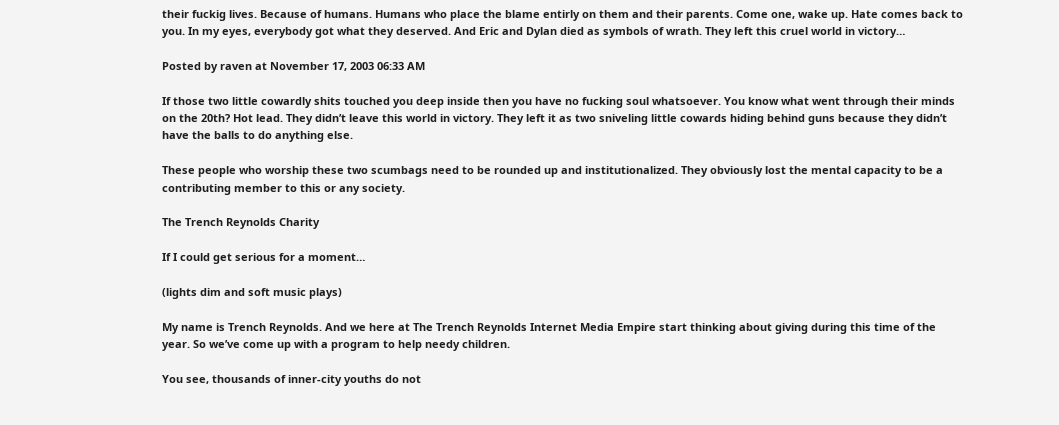their fuckig lives. Because of humans. Humans who place the blame entirly on them and their parents. Come one, wake up. Hate comes back to you. In my eyes, everybody got what they deserved. And Eric and Dylan died as symbols of wrath. They left this cruel world in victory…

Posted by raven at November 17, 2003 06:33 AM

If those two little cowardly shits touched you deep inside then you have no fucking soul whatsoever. You know what went through their minds on the 20th? Hot lead. They didn’t leave this world in victory. They left it as two sniveling little cowards hiding behind guns because they didn’t have the balls to do anything else.

These people who worship these two scumbags need to be rounded up and institutionalized. They obviously lost the mental capacity to be a contributing member to this or any society.

The Trench Reynolds Charity

If I could get serious for a moment…

(lights dim and soft music plays)

My name is Trench Reynolds. And we here at The Trench Reynolds Internet Media Empire start thinking about giving during this time of the year. So we’ve come up with a program to help needy children.

You see, thousands of inner-city youths do not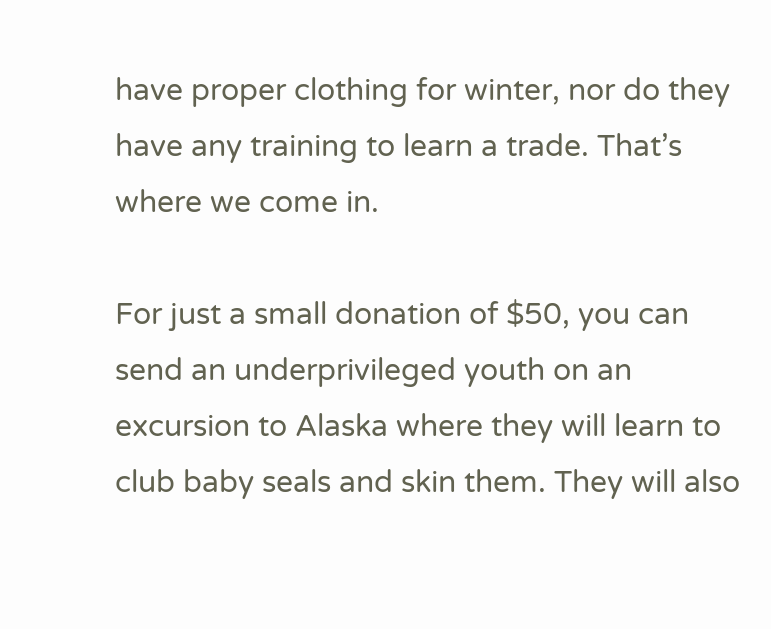have proper clothing for winter, nor do they have any training to learn a trade. That’s where we come in.

For just a small donation of $50, you can send an underprivileged youth on an excursion to Alaska where they will learn to club baby seals and skin them. They will also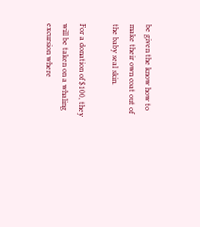be given the know how to make their own coat out of the baby seal skin.

For a donation of $100, they will be taken on a whaling excursion where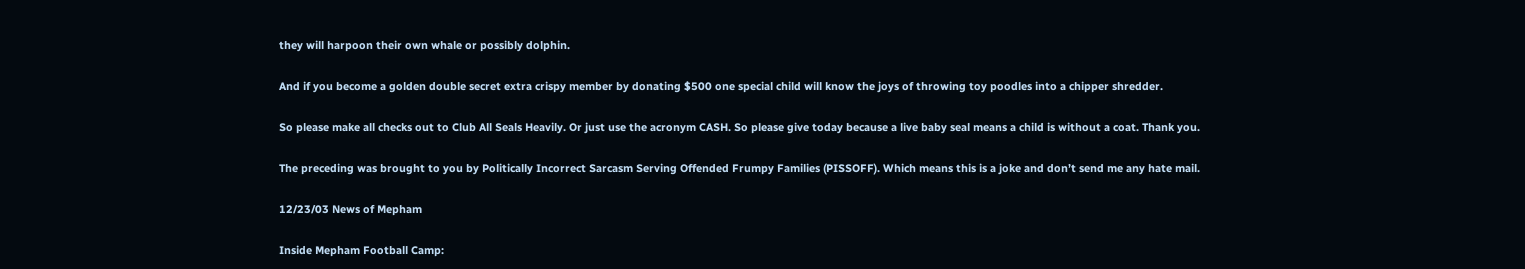they will harpoon their own whale or possibly dolphin.

And if you become a golden double secret extra crispy member by donating $500 one special child will know the joys of throwing toy poodles into a chipper shredder.

So please make all checks out to Club All Seals Heavily. Or just use the acronym CASH. So please give today because a live baby seal means a child is without a coat. Thank you.

The preceding was brought to you by Politically Incorrect Sarcasm Serving Offended Frumpy Families (PISSOFF). Which means this is a joke and don’t send me any hate mail.

12/23/03 News of Mepham

Inside Mepham Football Camp: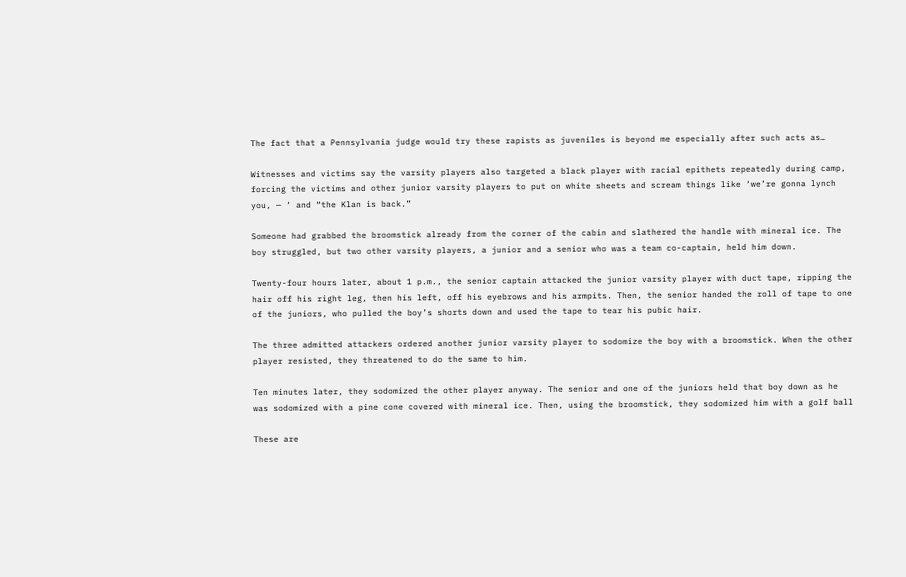The fact that a Pennsylvania judge would try these rapists as juveniles is beyond me especially after such acts as…

Witnesses and victims say the varsity players also targeted a black player with racial epithets repeatedly during camp, forcing the victims and other junior varsity players to put on white sheets and scream things like ‘we’re gonna lynch you, — ‘ and “the Klan is back.”

Someone had grabbed the broomstick already from the corner of the cabin and slathered the handle with mineral ice. The boy struggled, but two other varsity players, a junior and a senior who was a team co-captain, held him down.

Twenty-four hours later, about 1 p.m., the senior captain attacked the junior varsity player with duct tape, ripping the hair off his right leg, then his left, off his eyebrows and his armpits. Then, the senior handed the roll of tape to one of the juniors, who pulled the boy’s shorts down and used the tape to tear his pubic hair.

The three admitted attackers ordered another junior varsity player to sodomize the boy with a broomstick. When the other player resisted, they threatened to do the same to him.

Ten minutes later, they sodomized the other player anyway. The senior and one of the juniors held that boy down as he was sodomized with a pine cone covered with mineral ice. Then, using the broomstick, they sodomized him with a golf ball

These are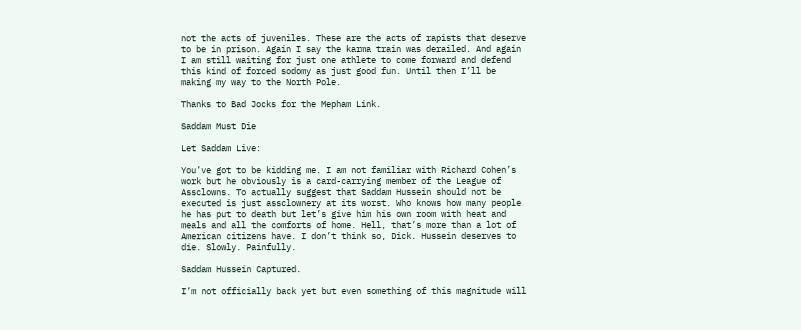not the acts of juveniles. These are the acts of rapists that deserve to be in prison. Again I say the karma train was derailed. And again I am still waiting for just one athlete to come forward and defend this kind of forced sodomy as just good fun. Until then I’ll be making my way to the North Pole.

Thanks to Bad Jocks for the Mepham Link.

Saddam Must Die

Let Saddam Live:

You’ve got to be kidding me. I am not familiar with Richard Cohen’s work but he obviously is a card-carrying member of the League of Assclowns. To actually suggest that Saddam Hussein should not be executed is just assclownery at its worst. Who knows how many people he has put to death but let’s give him his own room with heat and meals and all the comforts of home. Hell, that’s more than a lot of American citizens have. I don’t think so, Dick. Hussein deserves to die. Slowly. Painfully.

Saddam Hussein Captured.

I’m not officially back yet but even something of this magnitude will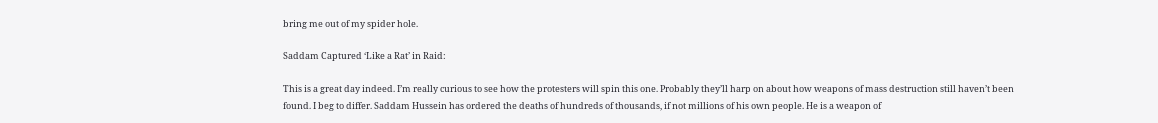bring me out of my spider hole.

Saddam Captured ‘Like a Rat’ in Raid:

This is a great day indeed. I’m really curious to see how the protesters will spin this one. Probably they’ll harp on about how weapons of mass destruction still haven’t been found. I beg to differ. Saddam Hussein has ordered the deaths of hundreds of thousands, if not millions of his own people. He is a weapon of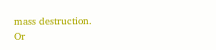mass destruction. Or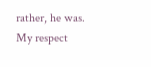rather, he was. My respect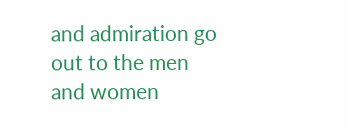and admiration go out to the men and women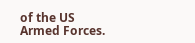of the US Armed Forces.